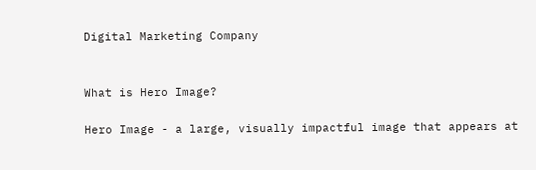Digital Marketing Company


What is Hero Image?

Hero Image - a large, visually impactful image that appears at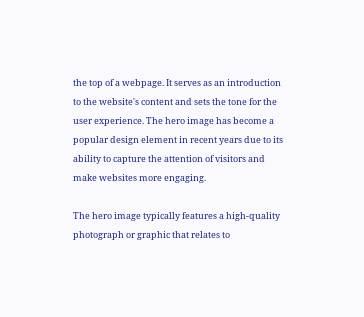the top of a webpage. It serves as an introduction to the website's content and sets the tone for the user experience. The hero image has become a popular design element in recent years due to its ability to capture the attention of visitors and make websites more engaging.

The hero image typically features a high-quality photograph or graphic that relates to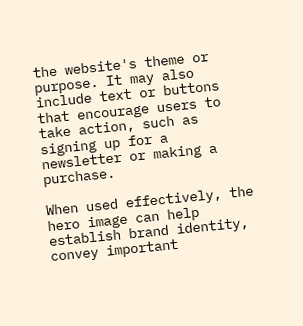the website's theme or purpose. It may also include text or buttons that encourage users to take action, such as signing up for a newsletter or making a purchase.

When used effectively, the hero image can help establish brand identity, convey important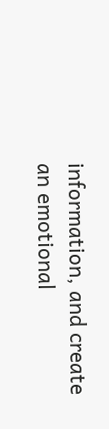information, and create an emotional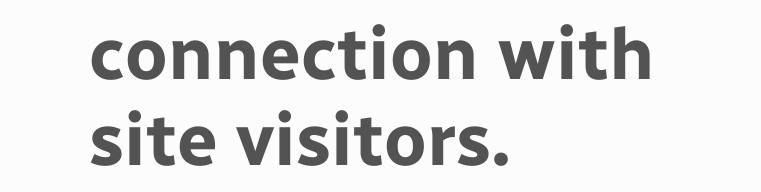connection with site visitors.